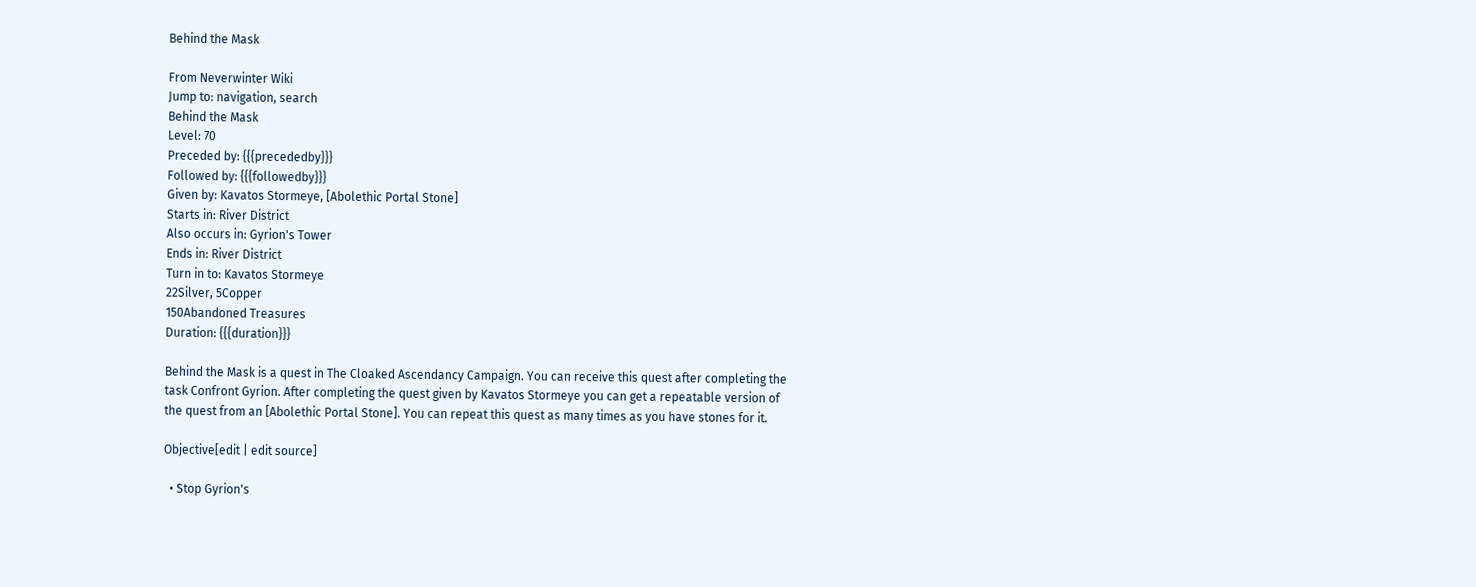Behind the Mask

From Neverwinter Wiki
Jump to: navigation, search
Behind the Mask
Level: 70
Preceded by: {{{precededby}}}
Followed by: {{{followedby}}}
Given by: Kavatos Stormeye, [Abolethic Portal Stone]
Starts in: River District
Also occurs in: Gyrion's Tower
Ends in: River District
Turn in to: Kavatos Stormeye
22Silver, 5Copper
150Abandoned Treasures
Duration: {{{duration}}}

Behind the Mask is a quest in The Cloaked Ascendancy Campaign. You can receive this quest after completing the task Confront Gyrion. After completing the quest given by Kavatos Stormeye you can get a repeatable version of the quest from an [Abolethic Portal Stone]. You can repeat this quest as many times as you have stones for it.

Objective[edit | edit source]

  • Stop Gyrion's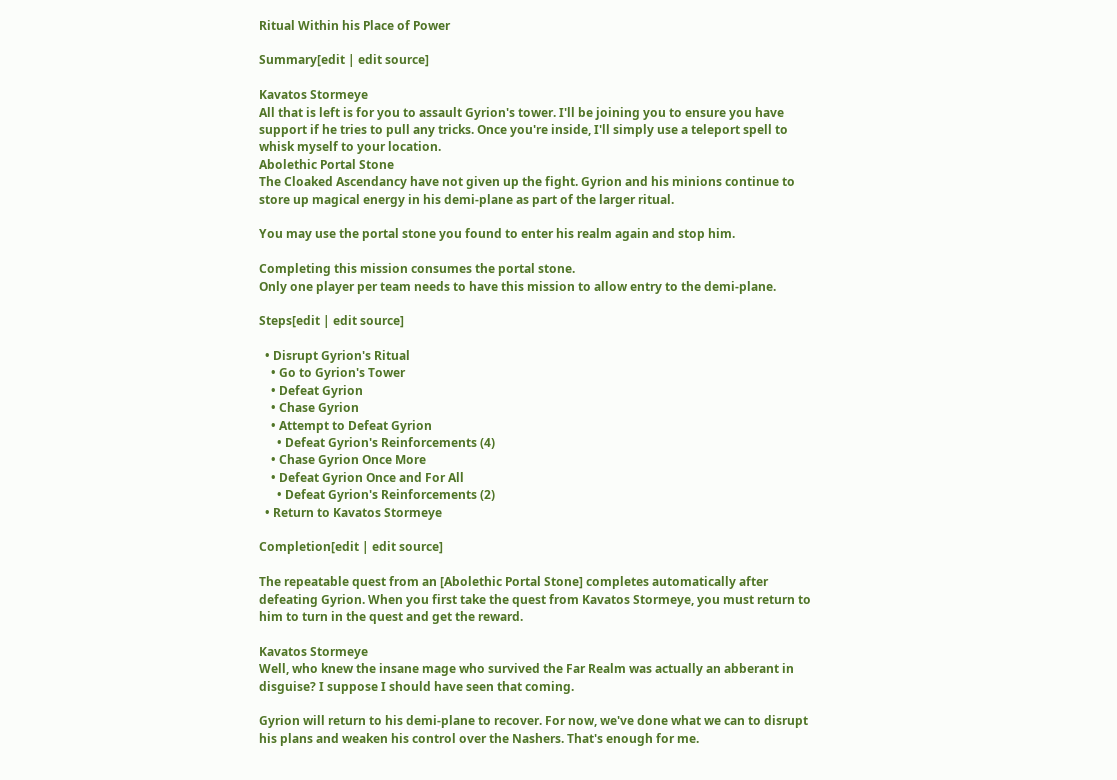Ritual Within his Place of Power

Summary[edit | edit source]

Kavatos Stormeye
All that is left is for you to assault Gyrion's tower. I'll be joining you to ensure you have support if he tries to pull any tricks. Once you're inside, I'll simply use a teleport spell to whisk myself to your location.
Abolethic Portal Stone
The Cloaked Ascendancy have not given up the fight. Gyrion and his minions continue to store up magical energy in his demi-plane as part of the larger ritual.

You may use the portal stone you found to enter his realm again and stop him.

Completing this mission consumes the portal stone.
Only one player per team needs to have this mission to allow entry to the demi-plane.

Steps[edit | edit source]

  • Disrupt Gyrion's Ritual
    • Go to Gyrion's Tower
    • Defeat Gyrion
    • Chase Gyrion
    • Attempt to Defeat Gyrion
      • Defeat Gyrion's Reinforcements (4)
    • Chase Gyrion Once More
    • Defeat Gyrion Once and For All
      • Defeat Gyrion's Reinforcements (2)
  • Return to Kavatos Stormeye

Completion[edit | edit source]

The repeatable quest from an [Abolethic Portal Stone] completes automatically after defeating Gyrion. When you first take the quest from Kavatos Stormeye, you must return to him to turn in the quest and get the reward.

Kavatos Stormeye
Well, who knew the insane mage who survived the Far Realm was actually an abberant in disguise? I suppose I should have seen that coming.

Gyrion will return to his demi-plane to recover. For now, we've done what we can to disrupt his plans and weaken his control over the Nashers. That's enough for me.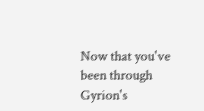Now that you've been through Gyrion's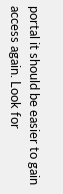portal it should be easier to gain access again. Look for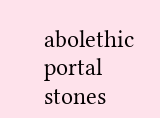abolethic portal stones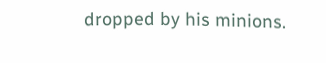dropped by his minions.